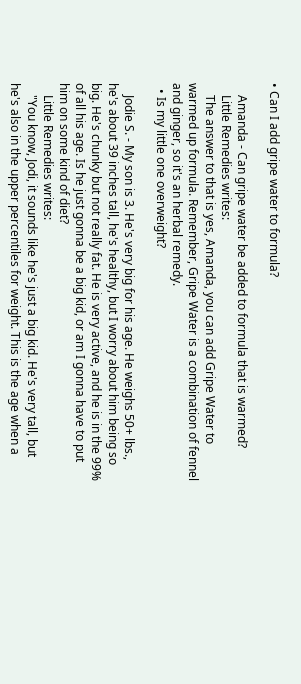• Can I add gripe water to formula?

    Amanda - Can gripe water be added to formula that is warmed?
    Little Remedies writes:
    The answer to that is yes, Amanda, you can add Gripe Water to warmed up formula. Remember, Gripe Water is a combination of fennel and ginger, so it's an herbal remedy.
  • Is my little one overweight?

    Jodie S. - My son is 3. He's very big for his age. He weighs 50+ lbs., he's about 39 inches tall, he's healthy, but I worry about him being so big. He's chunky but not really fat. He is very active, and he is in the 99% of all his age. Is he just gonna be a big kid, or am I gonna have to put him on some kind of diet?
    Little Remedies writes:
    "You know, Jodi, it sounds like he's just a big kid. He's very tall, but he's also in the upper percentiles for weight. This is the age when a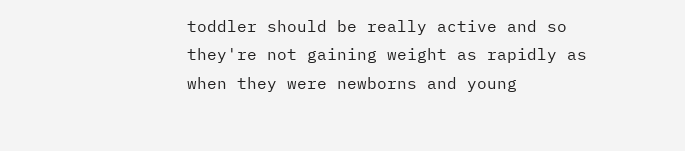toddler should be really active and so they're not gaining weight as rapidly as when they were newborns and young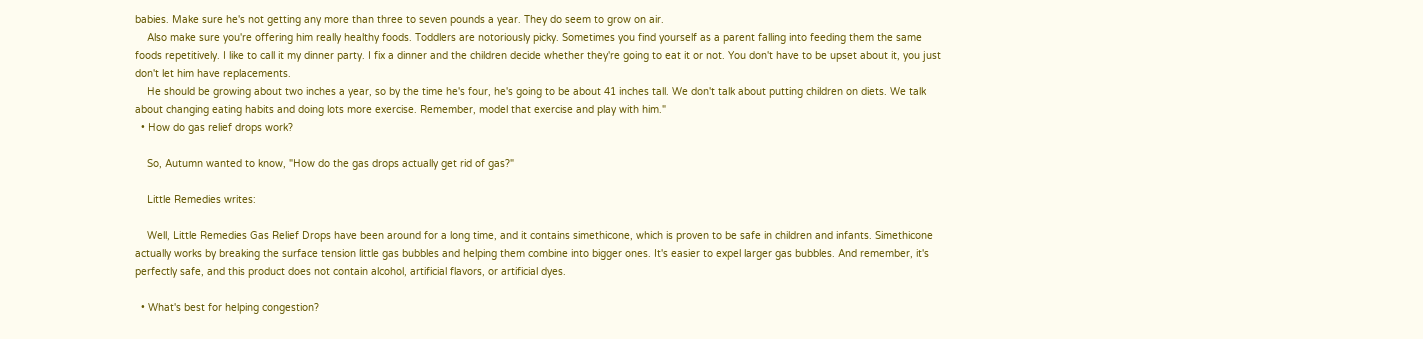babies. Make sure he's not getting any more than three to seven pounds a year. They do seem to grow on air.
    Also make sure you're offering him really healthy foods. Toddlers are notoriously picky. Sometimes you find yourself as a parent falling into feeding them the same foods repetitively. I like to call it my dinner party. I fix a dinner and the children decide whether they're going to eat it or not. You don't have to be upset about it, you just don't let him have replacements.
    He should be growing about two inches a year, so by the time he's four, he's going to be about 41 inches tall. We don't talk about putting children on diets. We talk about changing eating habits and doing lots more exercise. Remember, model that exercise and play with him."
  • How do gas relief drops work?

    So, Autumn wanted to know, "How do the gas drops actually get rid of gas?"

    Little Remedies writes:

    Well, Little Remedies Gas Relief Drops have been around for a long time, and it contains simethicone, which is proven to be safe in children and infants. Simethicone actually works by breaking the surface tension little gas bubbles and helping them combine into bigger ones. It's easier to expel larger gas bubbles. And remember, it's perfectly safe, and this product does not contain alcohol, artificial flavors, or artificial dyes.

  • What's best for helping congestion?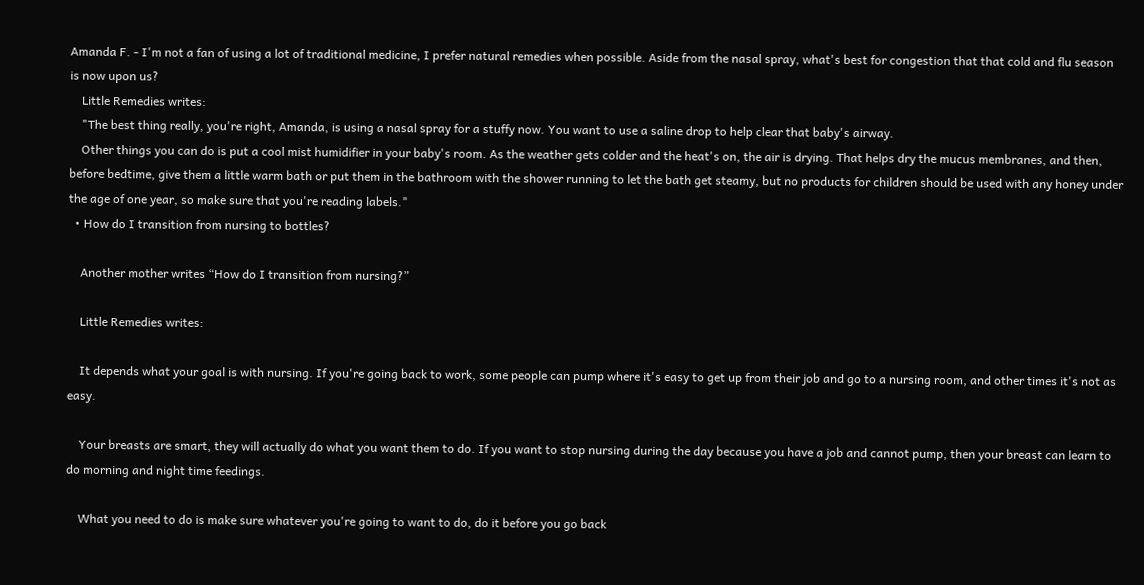Amanda F. - I'm not a fan of using a lot of traditional medicine, I prefer natural remedies when possible. Aside from the nasal spray, what's best for congestion that that cold and flu season is now upon us?
    Little Remedies writes:
    "The best thing really, you're right, Amanda, is using a nasal spray for a stuffy now. You want to use a saline drop to help clear that baby's airway.
    Other things you can do is put a cool mist humidifier in your baby's room. As the weather gets colder and the heat's on, the air is drying. That helps dry the mucus membranes, and then, before bedtime, give them a little warm bath or put them in the bathroom with the shower running to let the bath get steamy, but no products for children should be used with any honey under the age of one year, so make sure that you're reading labels."
  • How do I transition from nursing to bottles?

    Another mother writes “How do I transition from nursing?”

    Little Remedies writes:

    It depends what your goal is with nursing. If you're going back to work, some people can pump where it's easy to get up from their job and go to a nursing room, and other times it's not as easy.

    Your breasts are smart, they will actually do what you want them to do. If you want to stop nursing during the day because you have a job and cannot pump, then your breast can learn to do morning and night time feedings.

    What you need to do is make sure whatever you're going to want to do, do it before you go back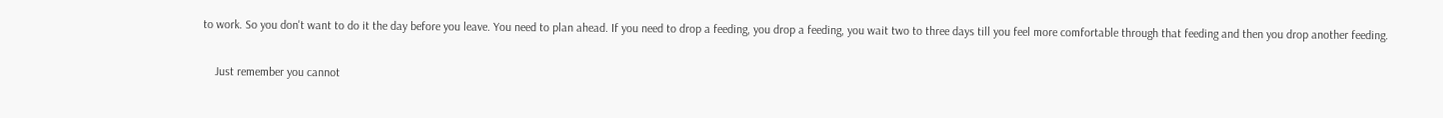to work. So you don't want to do it the day before you leave. You need to plan ahead. If you need to drop a feeding, you drop a feeding, you wait two to three days till you feel more comfortable through that feeding and then you drop another feeding.

    Just remember you cannot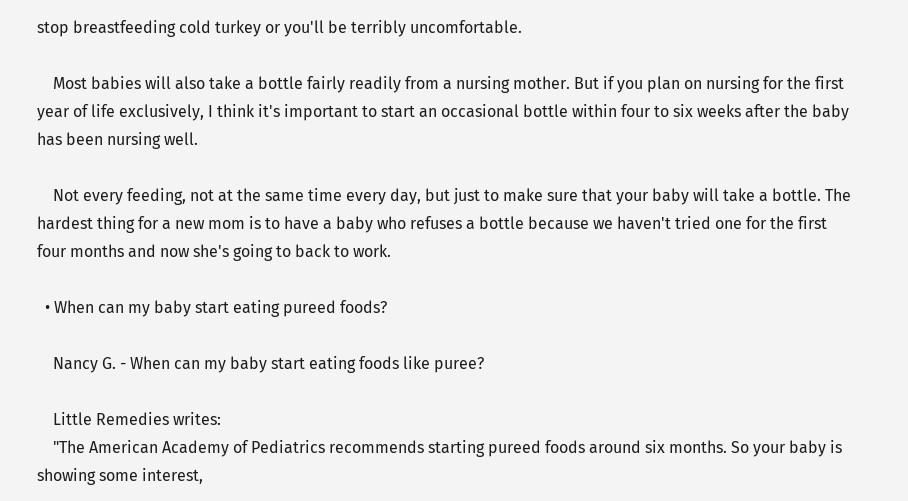stop breastfeeding cold turkey or you'll be terribly uncomfortable.

    Most babies will also take a bottle fairly readily from a nursing mother. But if you plan on nursing for the first year of life exclusively, I think it's important to start an occasional bottle within four to six weeks after the baby has been nursing well.

    Not every feeding, not at the same time every day, but just to make sure that your baby will take a bottle. The hardest thing for a new mom is to have a baby who refuses a bottle because we haven't tried one for the first four months and now she's going to back to work.

  • When can my baby start eating pureed foods?

    Nancy G. - When can my baby start eating foods like puree?

    Little Remedies writes:
    "The American Academy of Pediatrics recommends starting pureed foods around six months. So your baby is showing some interest,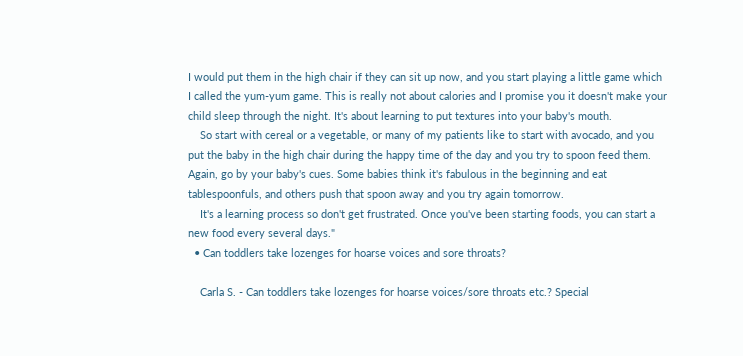I would put them in the high chair if they can sit up now, and you start playing a little game which I called the yum-yum game. This is really not about calories and I promise you it doesn't make your child sleep through the night. It's about learning to put textures into your baby's mouth.
    So start with cereal or a vegetable, or many of my patients like to start with avocado, and you put the baby in the high chair during the happy time of the day and you try to spoon feed them. Again, go by your baby's cues. Some babies think it's fabulous in the beginning and eat tablespoonfuls, and others push that spoon away and you try again tomorrow.
    It's a learning process so don't get frustrated. Once you've been starting foods, you can start a new food every several days."
  • Can toddlers take lozenges for hoarse voices and sore throats?

    Carla S. - Can toddlers take lozenges for hoarse voices/sore throats etc.? Special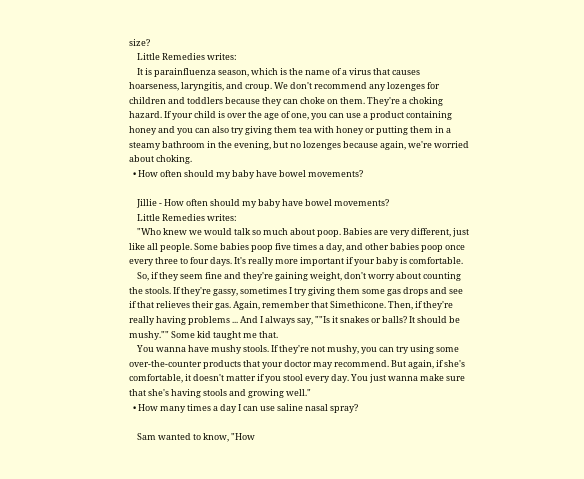size?
    Little Remedies writes:
    It is parainfluenza season, which is the name of a virus that causes hoarseness, laryngitis, and croup. We don't recommend any lozenges for children and toddlers because they can choke on them. They're a choking hazard. If your child is over the age of one, you can use a product containing honey and you can also try giving them tea with honey or putting them in a steamy bathroom in the evening, but no lozenges because again, we're worried about choking.
  • How often should my baby have bowel movements?

    Jillie - How often should my baby have bowel movements?
    Little Remedies writes:
    "Who knew we would talk so much about poop. Babies are very different, just like all people. Some babies poop five times a day, and other babies poop once every three to four days. It's really more important if your baby is comfortable.
    So, if they seem fine and they're gaining weight, don't worry about counting the stools. If they're gassy, sometimes I try giving them some gas drops and see if that relieves their gas. Again, remember that Simethicone. Then, if they're really having problems ... And I always say, ""Is it snakes or balls? It should be mushy."" Some kid taught me that.
    You wanna have mushy stools. If they're not mushy, you can try using some over-the-counter products that your doctor may recommend. But again, if she's comfortable, it doesn't matter if you stool every day. You just wanna make sure that she's having stools and growing well."
  • How many times a day I can use saline nasal spray?

    Sam wanted to know, "How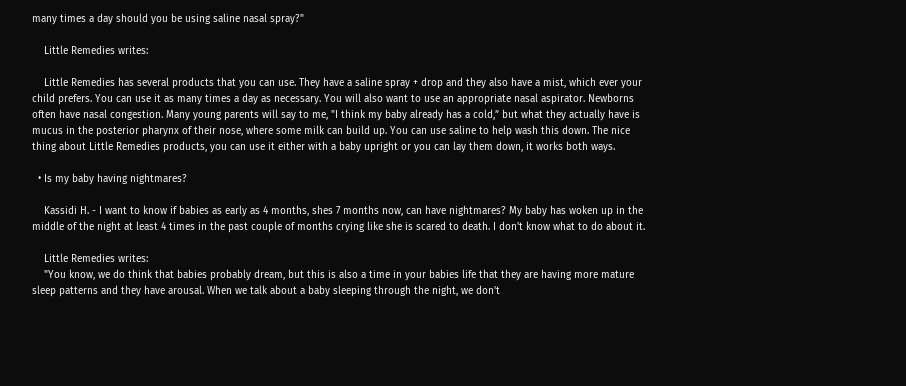many times a day should you be using saline nasal spray?"

    Little Remedies writes:

    Little Remedies has several products that you can use. They have a saline spray + drop and they also have a mist, which ever your child prefers. You can use it as many times a day as necessary. You will also want to use an appropriate nasal aspirator. Newborns often have nasal congestion. Many young parents will say to me, "I think my baby already has a cold,” but what they actually have is mucus in the posterior pharynx of their nose, where some milk can build up. You can use saline to help wash this down. The nice thing about Little Remedies products, you can use it either with a baby upright or you can lay them down, it works both ways.

  • Is my baby having nightmares?

    Kassidi H. - I want to know if babies as early as 4 months, shes 7 months now, can have nightmares? My baby has woken up in the middle of the night at least 4 times in the past couple of months crying like she is scared to death. I don't know what to do about it.

    Little Remedies writes:
    "You know, we do think that babies probably dream, but this is also a time in your babies life that they are having more mature sleep patterns and they have arousal. When we talk about a baby sleeping through the night, we don't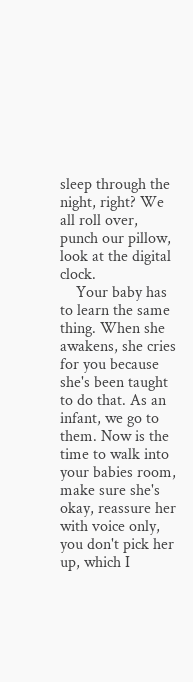sleep through the night, right? We all roll over, punch our pillow, look at the digital clock.
    Your baby has to learn the same thing. When she awakens, she cries for you because she's been taught to do that. As an infant, we go to them. Now is the time to walk into your babies room, make sure she's okay, reassure her with voice only, you don't pick her up, which I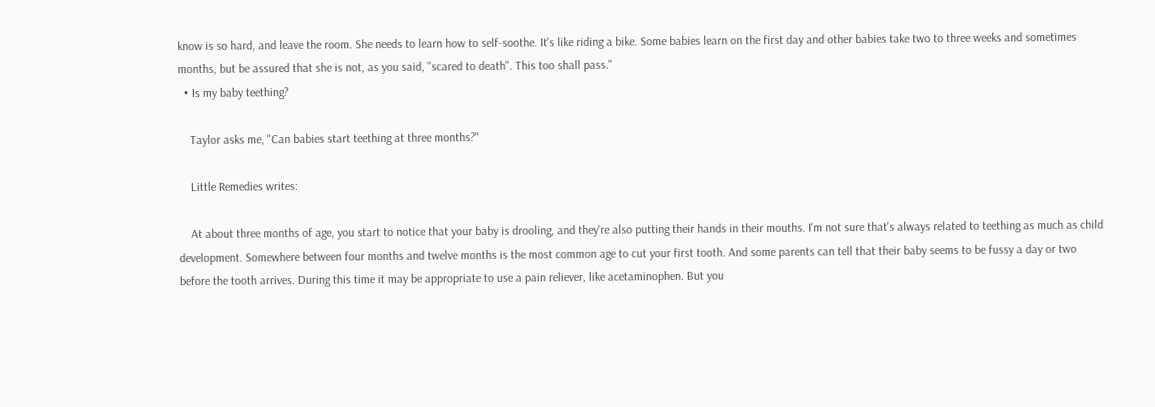know is so hard, and leave the room. She needs to learn how to self-soothe. It's like riding a bike. Some babies learn on the first day and other babies take two to three weeks and sometimes months, but be assured that she is not, as you said, "scared to death". This too shall pass."
  • Is my baby teething?

    Taylor asks me, "Can babies start teething at three months?"

    Little Remedies writes:

    At about three months of age, you start to notice that your baby is drooling, and they're also putting their hands in their mouths. I'm not sure that's always related to teething as much as child development. Somewhere between four months and twelve months is the most common age to cut your first tooth. And some parents can tell that their baby seems to be fussy a day or two before the tooth arrives. During this time it may be appropriate to use a pain reliever, like acetaminophen. But you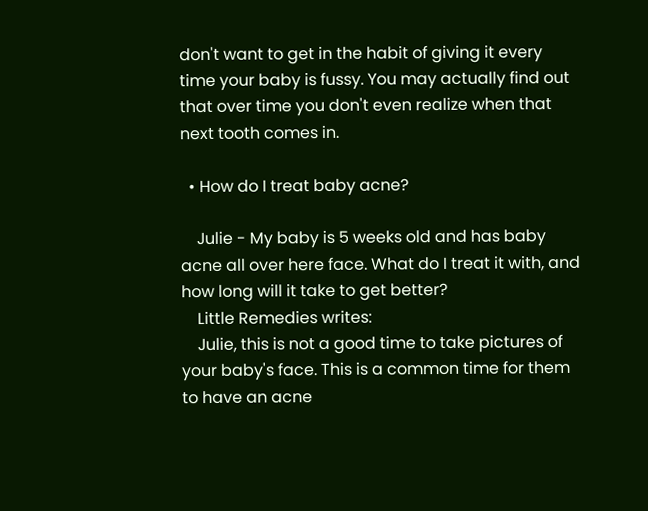don't want to get in the habit of giving it every time your baby is fussy. You may actually find out that over time you don't even realize when that next tooth comes in.

  • How do I treat baby acne?

    Julie - My baby is 5 weeks old and has baby acne all over here face. What do I treat it with, and how long will it take to get better?
    Little Remedies writes:
    Julie, this is not a good time to take pictures of your baby's face. This is a common time for them to have an acne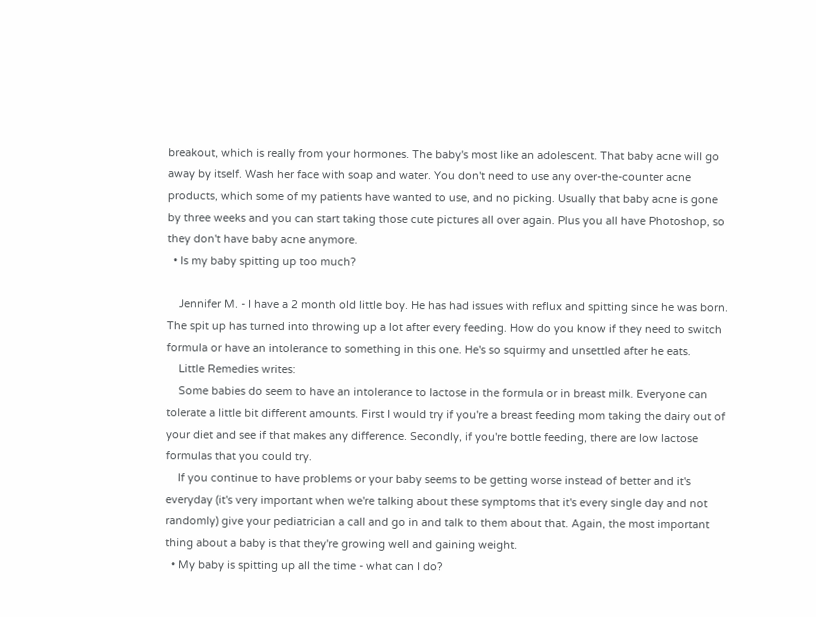breakout, which is really from your hormones. The baby's most like an adolescent. That baby acne will go away by itself. Wash her face with soap and water. You don't need to use any over-the-counter acne products, which some of my patients have wanted to use, and no picking. Usually that baby acne is gone by three weeks and you can start taking those cute pictures all over again. Plus you all have Photoshop, so they don't have baby acne anymore.
  • Is my baby spitting up too much?

    Jennifer M. - I have a 2 month old little boy. He has had issues with reflux and spitting since he was born. The spit up has turned into throwing up a lot after every feeding. How do you know if they need to switch formula or have an intolerance to something in this one. He's so squirmy and unsettled after he eats.
    Little Remedies writes:
    Some babies do seem to have an intolerance to lactose in the formula or in breast milk. Everyone can tolerate a little bit different amounts. First I would try if you're a breast feeding mom taking the dairy out of your diet and see if that makes any difference. Secondly, if you're bottle feeding, there are low lactose formulas that you could try.
    If you continue to have problems or your baby seems to be getting worse instead of better and it's everyday (it's very important when we're talking about these symptoms that it's every single day and not randomly) give your pediatrician a call and go in and talk to them about that. Again, the most important thing about a baby is that they're growing well and gaining weight.
  • My baby is spitting up all the time - what can I do?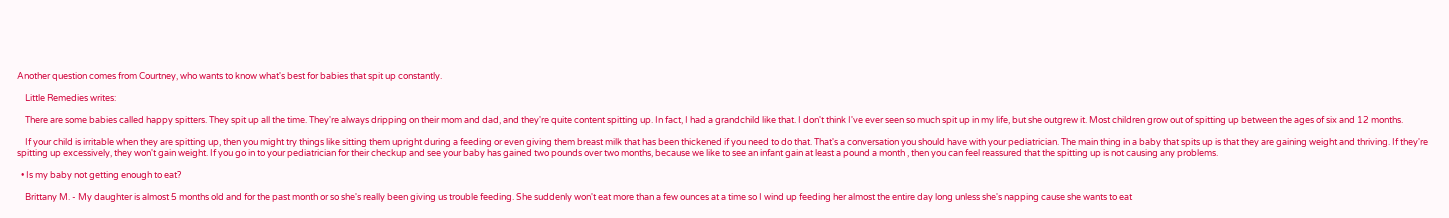Another question comes from Courtney, who wants to know what's best for babies that spit up constantly.

    Little Remedies writes:

    There are some babies called happy spitters. They spit up all the time. They're always dripping on their mom and dad, and they're quite content spitting up. In fact, I had a grandchild like that. I don't think I've ever seen so much spit up in my life, but she outgrew it. Most children grow out of spitting up between the ages of six and 12 months.

    If your child is irritable when they are spitting up, then you might try things like sitting them upright during a feeding or even giving them breast milk that has been thickened if you need to do that. That's a conversation you should have with your pediatrician. The main thing in a baby that spits up is that they are gaining weight and thriving. If they're spitting up excessively, they won't gain weight. If you go in to your pediatrician for their checkup and see your baby has gained two pounds over two months, because we like to see an infant gain at least a pound a month , then you can feel reassured that the spitting up is not causing any problems.

  • Is my baby not getting enough to eat?

    Brittany M. - My daughter is almost 5 months old and for the past month or so she's really been giving us trouble feeding. She suddenly won't eat more than a few ounces at a time so I wind up feeding her almost the entire day long unless she's napping cause she wants to eat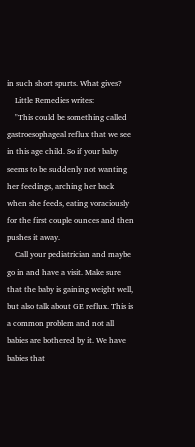in such short spurts. What gives?
    Little Remedies writes:
    "This could be something called gastroesophageal reflux that we see in this age child. So if your baby seems to be suddenly not wanting her feedings, arching her back when she feeds, eating voraciously for the first couple ounces and then pushes it away.
    Call your pediatrician and maybe go in and have a visit. Make sure that the baby is gaining weight well, but also talk about GE reflux. This is a common problem and not all babies are bothered by it. We have babies that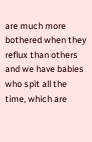are much more bothered when they reflux than others and we have babies who spit all the time, which are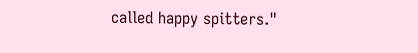called happy spitters."